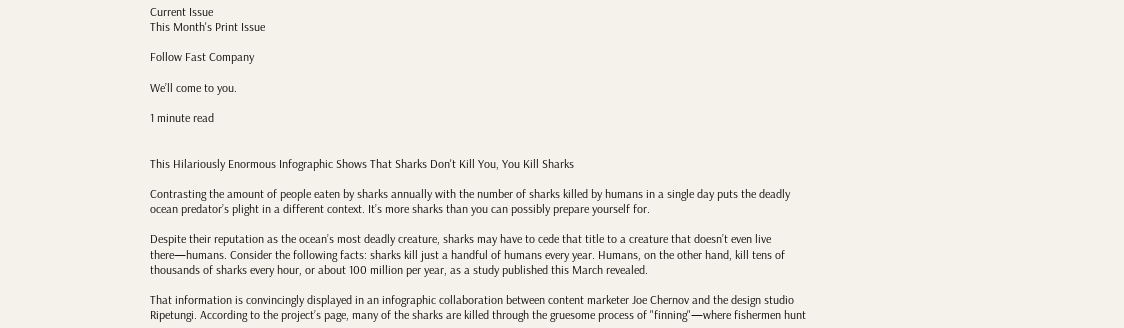Current Issue
This Month's Print Issue

Follow Fast Company

We’ll come to you.

1 minute read


This Hilariously Enormous Infographic Shows That Sharks Don't Kill You, You Kill Sharks

Contrasting the amount of people eaten by sharks annually with the number of sharks killed by humans in a single day puts the deadly ocean predator’s plight in a different context. It’s more sharks than you can possibly prepare yourself for.

Despite their reputation as the ocean’s most deadly creature, sharks may have to cede that title to a creature that doesn’t even live there—humans. Consider the following facts: sharks kill just a handful of humans every year. Humans, on the other hand, kill tens of thousands of sharks every hour, or about 100 million per year, as a study published this March revealed.

That information is convincingly displayed in an infographic collaboration between content marketer Joe Chernov and the design studio Ripetungi. According to the project’s page, many of the sharks are killed through the gruesome process of "finning"—where fishermen hunt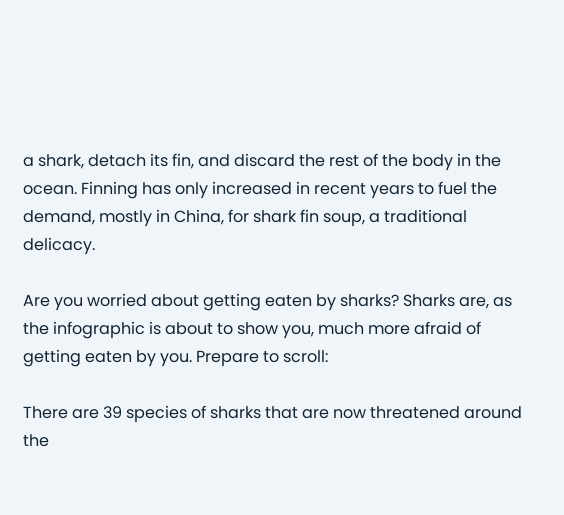a shark, detach its fin, and discard the rest of the body in the ocean. Finning has only increased in recent years to fuel the demand, mostly in China, for shark fin soup, a traditional delicacy.

Are you worried about getting eaten by sharks? Sharks are, as the infographic is about to show you, much more afraid of getting eaten by you. Prepare to scroll:

There are 39 species of sharks that are now threatened around the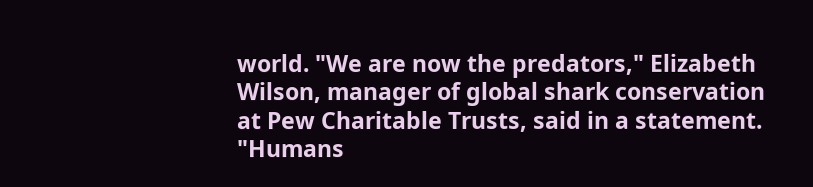world. "We are now the predators," Elizabeth Wilson, manager of global shark conservation at Pew Charitable Trusts, said in a statement. "Humans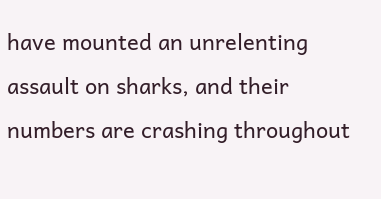have mounted an unrelenting assault on sharks, and their numbers are crashing throughout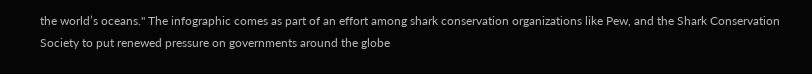the world’s oceans." The infographic comes as part of an effort among shark conservation organizations like Pew, and the Shark Conservation Society to put renewed pressure on governments around the globe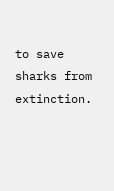to save sharks from extinction.